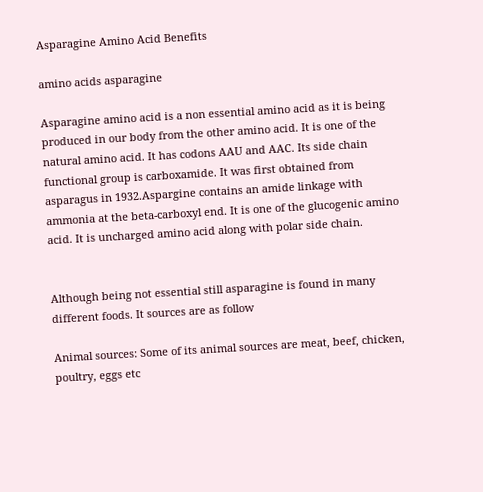Asparagine Amino Acid Benefits

amino acids asparagine

Asparagine amino acid is a non essential amino acid as it is being produced in our body from the other amino acid. It is one of the natural amino acid. It has codons AAU and AAC. Its side chain functional group is carboxamide. It was first obtained from asparagus in 1932.Aspargine contains an amide linkage with ammonia at the beta-carboxyl end. It is one of the glucogenic amino acid. It is uncharged amino acid along with polar side chain.


Although being not essential still asparagine is found in many different foods. It sources are as follow

Animal sources: Some of its animal sources are meat, beef, chicken, poultry, eggs etc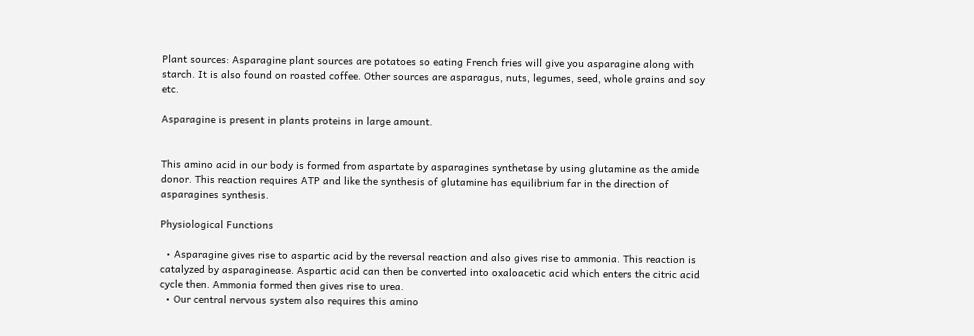Plant sources: Asparagine plant sources are potatoes so eating French fries will give you asparagine along with starch. It is also found on roasted coffee. Other sources are asparagus, nuts, legumes, seed, whole grains and soy etc.

Asparagine is present in plants proteins in large amount.


This amino acid in our body is formed from aspartate by asparagines synthetase by using glutamine as the amide donor. This reaction requires ATP and like the synthesis of glutamine has equilibrium far in the direction of asparagines synthesis.

Physiological Functions

  • Asparagine gives rise to aspartic acid by the reversal reaction and also gives rise to ammonia. This reaction is catalyzed by asparaginease. Aspartic acid can then be converted into oxaloacetic acid which enters the citric acid cycle then. Ammonia formed then gives rise to urea.
  • Our central nervous system also requires this amino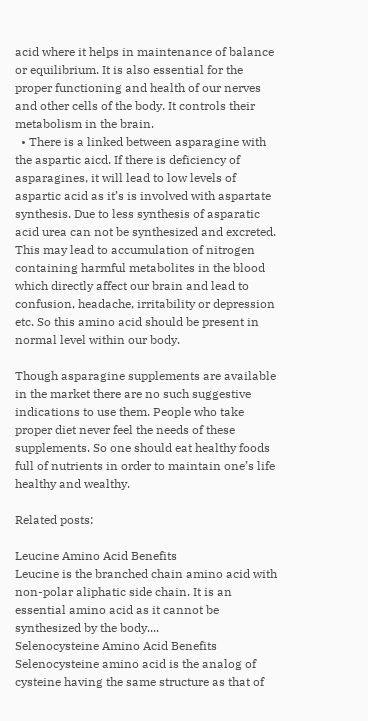acid where it helps in maintenance of balance or equilibrium. It is also essential for the proper functioning and health of our nerves and other cells of the body. It controls their metabolism in the brain.
  • There is a linked between asparagine with the aspartic aicd. If there is deficiency of asparagines, it will lead to low levels of aspartic acid as it’s is involved with aspartate synthesis. Due to less synthesis of asparatic acid urea can not be synthesized and excreted. This may lead to accumulation of nitrogen containing harmful metabolites in the blood which directly affect our brain and lead to confusion, headache, irritability or depression etc. So this amino acid should be present in normal level within our body.

Though asparagine supplements are available in the market there are no such suggestive indications to use them. People who take proper diet never feel the needs of these supplements. So one should eat healthy foods full of nutrients in order to maintain one’s life healthy and wealthy.

Related posts:

Leucine Amino Acid Benefits
Leucine is the branched chain amino acid with non-polar aliphatic side chain. It is an essential amino acid as it cannot be synthesized by the body....
Selenocysteine Amino Acid Benefits
Selenocysteine amino acid is the analog of cysteine having the same structure as that of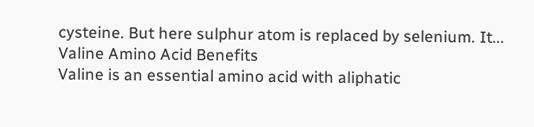cysteine. But here sulphur atom is replaced by selenium. It...
Valine Amino Acid Benefits
Valine is an essential amino acid with aliphatic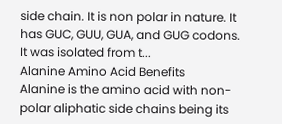side chain. It is non polar in nature. It has GUC, GUU, GUA, and GUG codons. It was isolated from t...
Alanine Amino Acid Benefits
Alanine is the amino acid with non-polar aliphatic side chains being its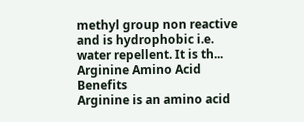methyl group non reactive and is hydrophobic i.e. water repellent. It is th...
Arginine Amino Acid Benefits
Arginine is an amino acid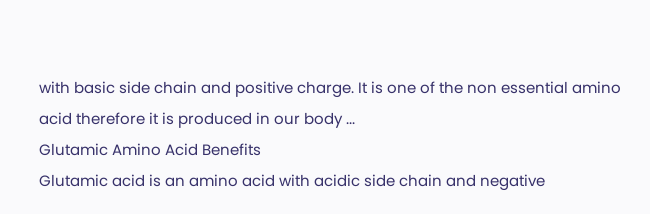with basic side chain and positive charge. It is one of the non essential amino acid therefore it is produced in our body ...
Glutamic Amino Acid Benefits
Glutamic acid is an amino acid with acidic side chain and negative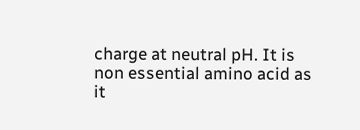charge at neutral pH. It is non essential amino acid as it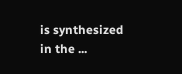is synthesized in the ...